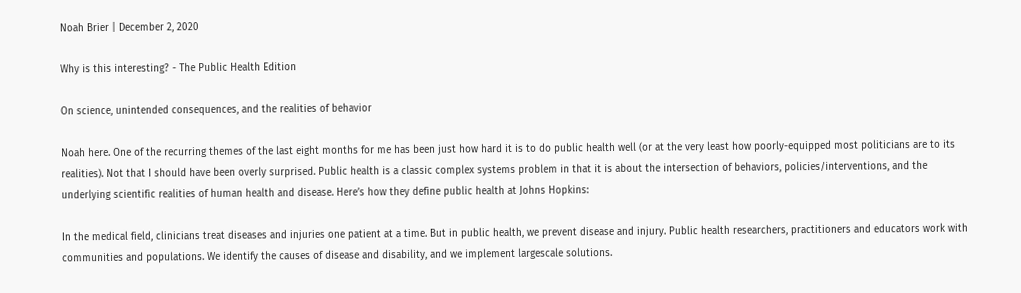Noah Brier | December 2, 2020

Why is this interesting? - The Public Health Edition

On science, unintended consequences, and the realities of behavior

Noah here. One of the recurring themes of the last eight months for me has been just how hard it is to do public health well (or at the very least how poorly-equipped most politicians are to its realities). Not that I should have been overly surprised. Public health is a classic complex systems problem in that it is about the intersection of behaviors, policies/interventions, and the underlying scientific realities of human health and disease. Here’s how they define public health at Johns Hopkins:

In the medical field, clinicians treat diseases and injuries one patient at a time. But in public health, we prevent disease and injury. Public health researchers, practitioners and educators work with communities and populations. We identify the causes of disease and disability, and we implement largescale solutions.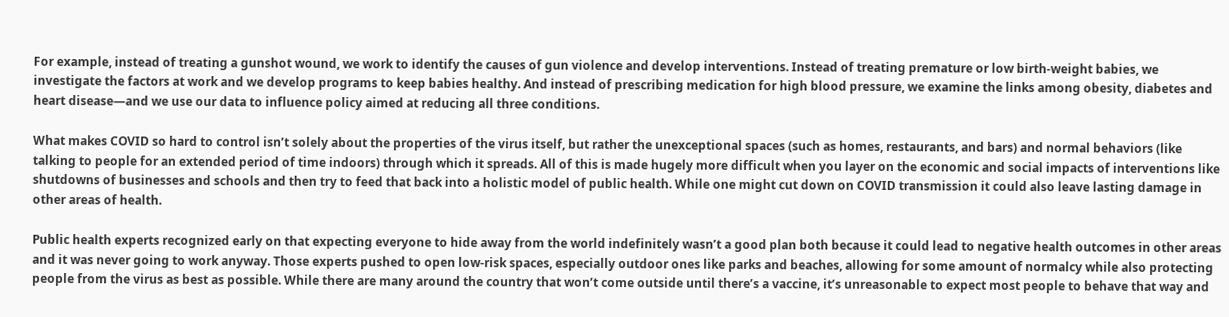For example, instead of treating a gunshot wound, we work to identify the causes of gun violence and develop interventions. Instead of treating premature or low birth-weight babies, we investigate the factors at work and we develop programs to keep babies healthy. And instead of prescribing medication for high blood pressure, we examine the links among obesity, diabetes and heart disease—and we use our data to influence policy aimed at reducing all three conditions.

What makes COVID so hard to control isn’t solely about the properties of the virus itself, but rather the unexceptional spaces (such as homes, restaurants, and bars) and normal behaviors (like talking to people for an extended period of time indoors) through which it spreads. All of this is made hugely more difficult when you layer on the economic and social impacts of interventions like shutdowns of businesses and schools and then try to feed that back into a holistic model of public health. While one might cut down on COVID transmission it could also leave lasting damage in other areas of health.

Public health experts recognized early on that expecting everyone to hide away from the world indefinitely wasn’t a good plan both because it could lead to negative health outcomes in other areas and it was never going to work anyway. Those experts pushed to open low-risk spaces, especially outdoor ones like parks and beaches, allowing for some amount of normalcy while also protecting people from the virus as best as possible. While there are many around the country that won’t come outside until there’s a vaccine, it’s unreasonable to expect most people to behave that way and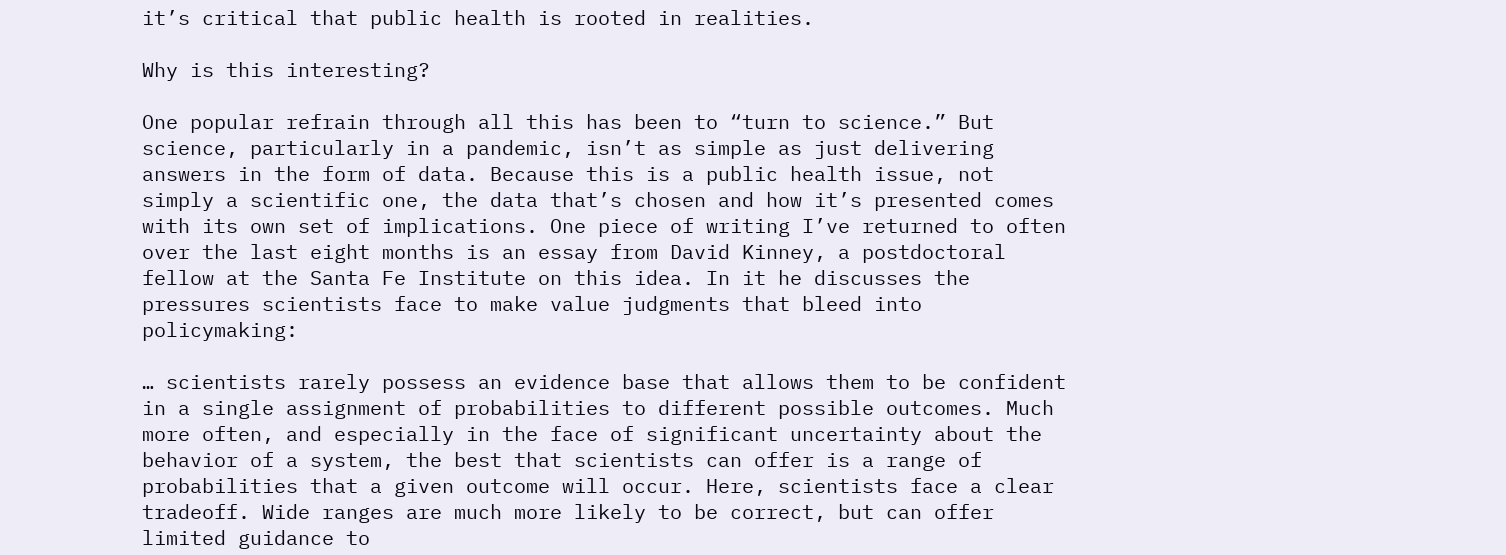it’s critical that public health is rooted in realities.

Why is this interesting?

One popular refrain through all this has been to “turn to science.” But science, particularly in a pandemic, isn’t as simple as just delivering answers in the form of data. Because this is a public health issue, not simply a scientific one, the data that’s chosen and how it’s presented comes with its own set of implications. One piece of writing I’ve returned to often over the last eight months is an essay from David Kinney, a postdoctoral fellow at the Santa Fe Institute on this idea. In it he discusses the pressures scientists face to make value judgments that bleed into policymaking:

… scientists rarely possess an evidence base that allows them to be confident in a single assignment of probabilities to different possible outcomes. Much more often, and especially in the face of significant uncertainty about the behavior of a system, the best that scientists can offer is a range of probabilities that a given outcome will occur. Here, scientists face a clear tradeoff. Wide ranges are much more likely to be correct, but can offer limited guidance to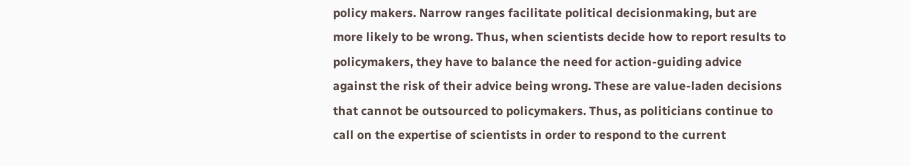policy makers. Narrow ranges facilitate political decisionmaking, but are more likely to be wrong. Thus, when scientists decide how to report results to policymakers, they have to balance the need for action-guiding advice against the risk of their advice being wrong. These are value-laden decisions that cannot be outsourced to policymakers. Thus, as politicians continue to call on the expertise of scientists in order to respond to the current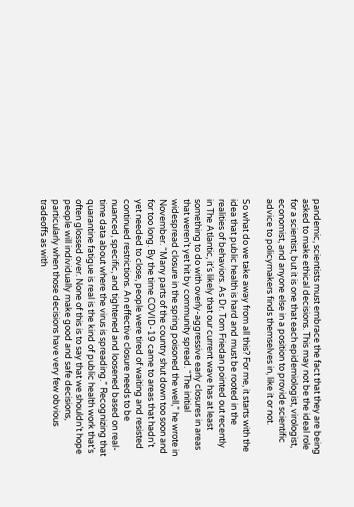pandemic, scientists must embrace the fact that they are being asked to make ethical decisions. This may not be the ideal role for a scientist, but it is one that each epidemiologist, virologist, economist, and anyone else in a position to provide scientific advice to policymakers finds themselves in, like it or not.

So what do we take away from all this? For me, it starts with the idea that public health is hard and must be rooted in the realities of behaviors. As Dr. Tom Friedan pointed out recently in The Atlantic, it’s likely that our current wave has at least something to do with overly-aggressive early closures in areas that weren’t yet hit by community spread. “The initial widespread closure in the spring poisoned the well,” he wrote in November. “Many parts of the country shut down too soon and for too long. By the time COVID-19 came to areas that hadn’t yet needed to close, people were tired of waiting and resisted continued restrictions. An effective closure needs to be nuanced, specific, and tightened and loosened based on real-time data about where the virus is spreading.” Recognizing that quarantine fatigue is real is the kind of public health work that’s often glossed over. None of this is to say that we shouldn’t hope people will individually make good and safe decisions, particularly when those decisions have very few obvious tradeoffs as with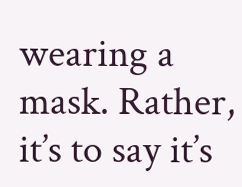wearing a mask. Rather, it’s to say it’s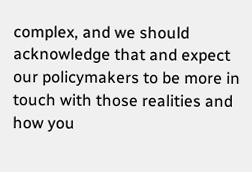complex, and we should acknowledge that and expect our policymakers to be more in touch with those realities and how you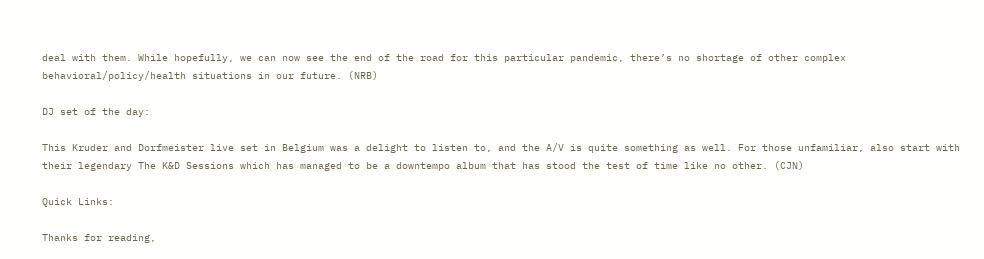deal with them. While hopefully, we can now see the end of the road for this particular pandemic, there’s no shortage of other complex behavioral/policy/health situations in our future. (NRB)

DJ set of the day:

This Kruder and Dorfmeister live set in Belgium was a delight to listen to, and the A/V is quite something as well. For those unfamiliar, also start with their legendary The K&D Sessions which has managed to be a downtempo album that has stood the test of time like no other. (CJN)

Quick Links:

Thanks for reading,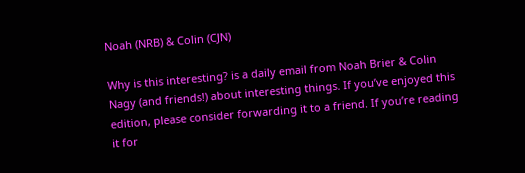Noah (NRB) & Colin (CJN)

Why is this interesting? is a daily email from Noah Brier & Colin Nagy (and friends!) about interesting things. If you’ve enjoyed this edition, please consider forwarding it to a friend. If you’re reading it for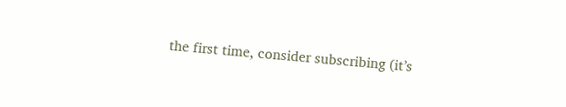the first time, consider subscribing (it’s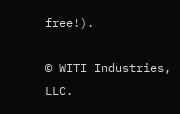free!).

© WITI Industries, LLC.